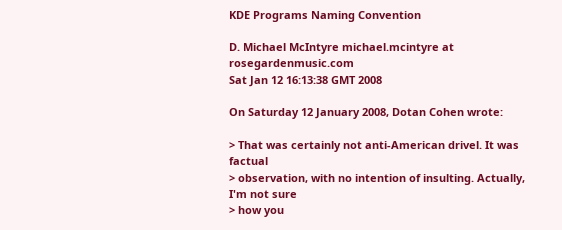KDE Programs Naming Convention

D. Michael McIntyre michael.mcintyre at rosegardenmusic.com
Sat Jan 12 16:13:38 GMT 2008

On Saturday 12 January 2008, Dotan Cohen wrote:

> That was certainly not anti-American drivel. It was factual
> observation, with no intention of insulting. Actually, I'm not sure
> how you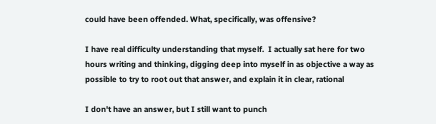could have been offended. What, specifically, was offensive?

I have real difficulty understanding that myself.  I actually sat here for two
hours writing and thinking, digging deep into myself in as objective a way as
possible to try to root out that answer, and explain it in clear, rational

I don't have an answer, but I still want to punch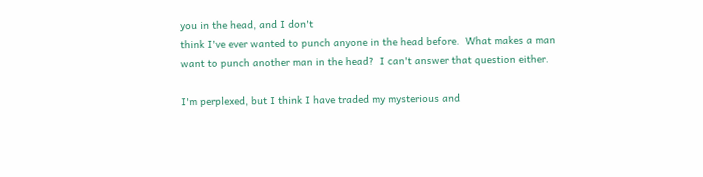you in the head, and I don't
think I've ever wanted to punch anyone in the head before.  What makes a man
want to punch another man in the head?  I can't answer that question either.

I'm perplexed, but I think I have traded my mysterious and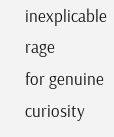inexplicable rage
for genuine curiosity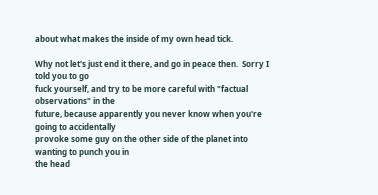about what makes the inside of my own head tick.

Why not let's just end it there, and go in peace then.  Sorry I told you to go
fuck yourself, and try to be more careful with "factual observations" in the
future, because apparently you never know when you're going to accidentally
provoke some guy on the other side of the planet into wanting to punch you in
the head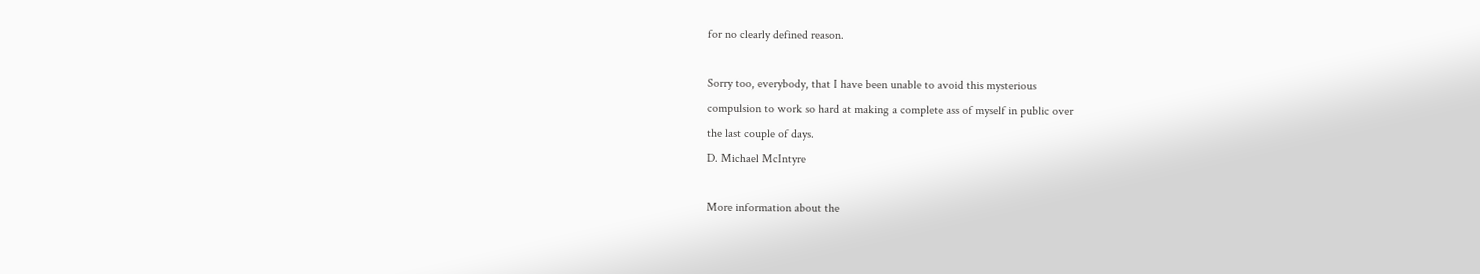for no clearly defined reason.

Sorry too, everybody, that I have been unable to avoid this mysterious
compulsion to work so hard at making a complete ass of myself in public over
the last couple of days.
D. Michael McIntyre

More information about the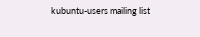kubuntu-users mailing list